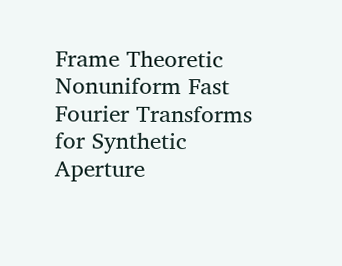Frame Theoretic Nonuniform Fast Fourier Transforms for Synthetic Aperture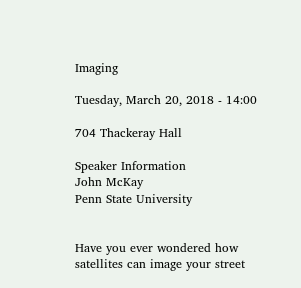Imaging

Tuesday, March 20, 2018 - 14:00

704 Thackeray Hall

Speaker Information
John McKay
Penn State University


Have you ever wondered how satellites can image your street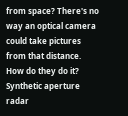from space? There's no way an optical camera could take pictures from that distance. How do they do it? Synthetic aperture radar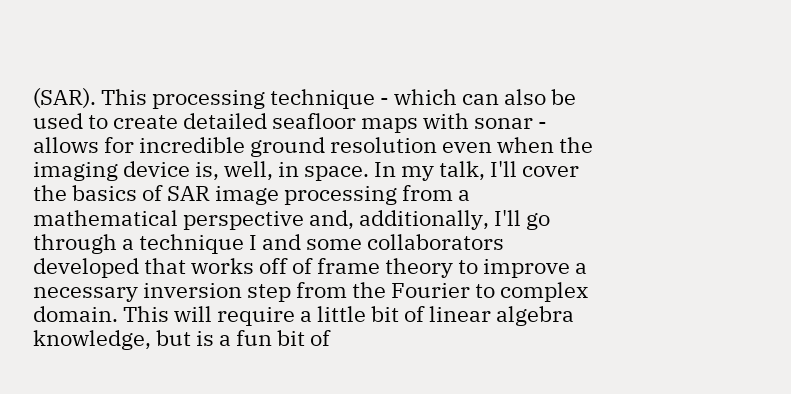(SAR). This processing technique - which can also be used to create detailed seafloor maps with sonar - allows for incredible ground resolution even when the imaging device is, well, in space. In my talk, I'll cover the basics of SAR image processing from a mathematical perspective and, additionally, I'll go through a technique I and some collaborators developed that works off of frame theory to improve a necessary inversion step from the Fourier to complex domain. This will require a little bit of linear algebra knowledge, but is a fun bit of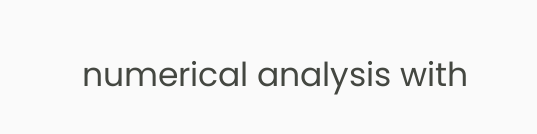numerical analysis with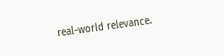real-world relevance.